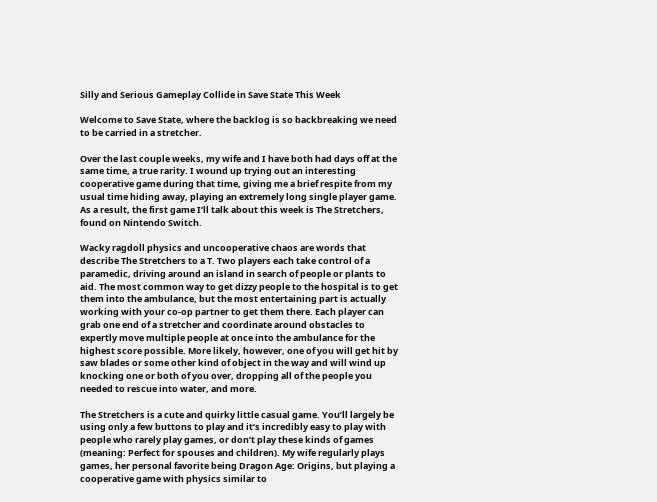Silly and Serious Gameplay Collide in Save State This Week

Welcome to Save State, where the backlog is so backbreaking we need to be carried in a stretcher.

Over the last couple weeks, my wife and I have both had days off at the same time, a true rarity. I wound up trying out an interesting cooperative game during that time, giving me a brief respite from my usual time hiding away, playing an extremely long single player game. As a result, the first game I’ll talk about this week is The Stretchers, found on Nintendo Switch.

Wacky ragdoll physics and uncooperative chaos are words that describe The Stretchers to a T. Two players each take control of a paramedic, driving around an island in search of people or plants to aid. The most common way to get dizzy people to the hospital is to get them into the ambulance, but the most entertaining part is actually working with your co-op partner to get them there. Each player can grab one end of a stretcher and coordinate around obstacles to expertly move multiple people at once into the ambulance for the highest score possible. More likely, however, one of you will get hit by saw blades or some other kind of object in the way and will wind up knocking one or both of you over, dropping all of the people you needed to rescue into water, and more.

The Stretchers is a cute and quirky little casual game. You’ll largely be using only a few buttons to play and it’s incredibly easy to play with people who rarely play games, or don’t play these kinds of games (meaning: Perfect for spouses and children). My wife regularly plays games, her personal favorite being Dragon Age: Origins, but playing a cooperative game with physics similar to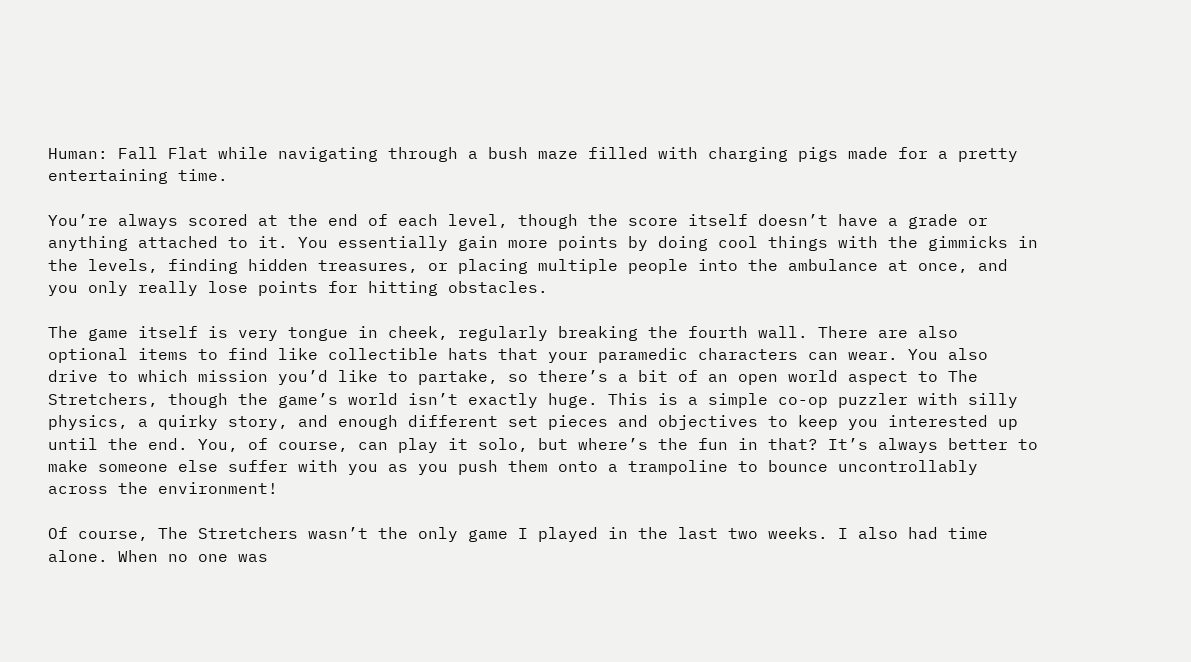Human: Fall Flat while navigating through a bush maze filled with charging pigs made for a pretty entertaining time.

You’re always scored at the end of each level, though the score itself doesn’t have a grade or anything attached to it. You essentially gain more points by doing cool things with the gimmicks in the levels, finding hidden treasures, or placing multiple people into the ambulance at once, and you only really lose points for hitting obstacles.

The game itself is very tongue in cheek, regularly breaking the fourth wall. There are also optional items to find like collectible hats that your paramedic characters can wear. You also drive to which mission you’d like to partake, so there’s a bit of an open world aspect to The Stretchers, though the game’s world isn’t exactly huge. This is a simple co-op puzzler with silly physics, a quirky story, and enough different set pieces and objectives to keep you interested up until the end. You, of course, can play it solo, but where’s the fun in that? It’s always better to make someone else suffer with you as you push them onto a trampoline to bounce uncontrollably across the environment!

Of course, The Stretchers wasn’t the only game I played in the last two weeks. I also had time alone. When no one was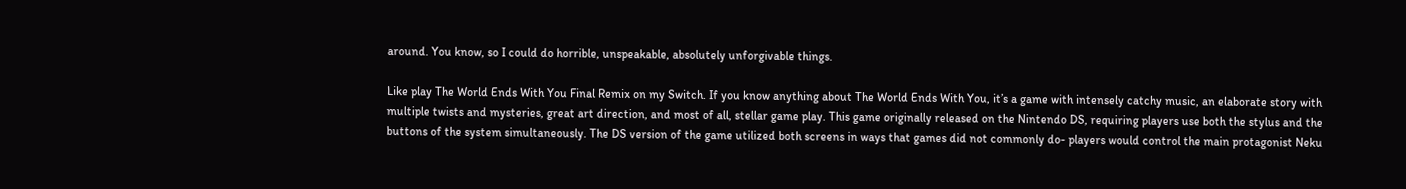around. You know, so I could do horrible, unspeakable, absolutely unforgivable things.

Like play The World Ends With You Final Remix on my Switch. If you know anything about The World Ends With You, it’s a game with intensely catchy music, an elaborate story with multiple twists and mysteries, great art direction, and most of all, stellar game play. This game originally released on the Nintendo DS, requiring players use both the stylus and the buttons of the system simultaneously. The DS version of the game utilized both screens in ways that games did not commonly do- players would control the main protagonist Neku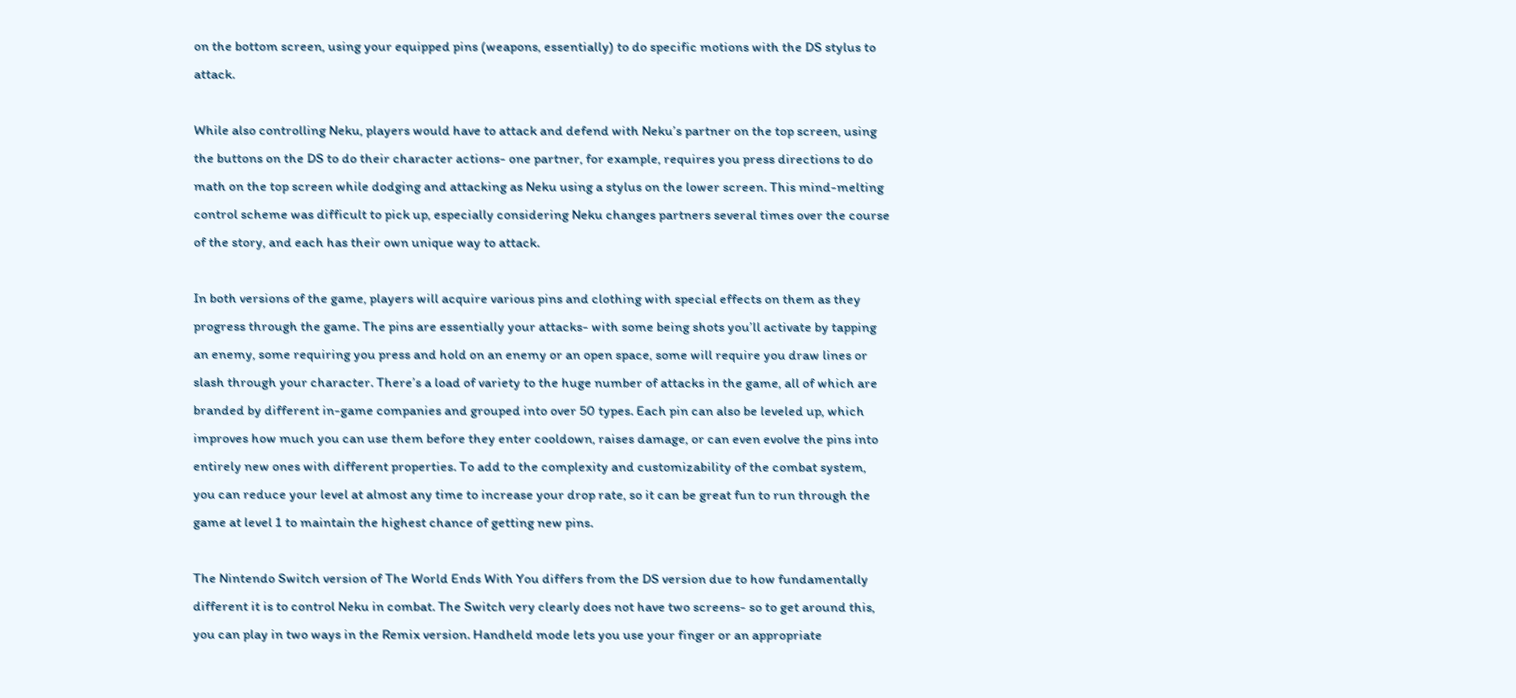on the bottom screen, using your equipped pins (weapons, essentially) to do specific motions with the DS stylus to attack.

While also controlling Neku, players would have to attack and defend with Neku’s partner on the top screen, using the buttons on the DS to do their character actions- one partner, for example, requires you press directions to do math on the top screen while dodging and attacking as Neku using a stylus on the lower screen. This mind-melting control scheme was difficult to pick up, especially considering Neku changes partners several times over the course of the story, and each has their own unique way to attack.

In both versions of the game, players will acquire various pins and clothing with special effects on them as they progress through the game. The pins are essentially your attacks- with some being shots you’ll activate by tapping an enemy, some requiring you press and hold on an enemy or an open space, some will require you draw lines or slash through your character. There’s a load of variety to the huge number of attacks in the game, all of which are branded by different in-game companies and grouped into over 50 types. Each pin can also be leveled up, which improves how much you can use them before they enter cooldown, raises damage, or can even evolve the pins into entirely new ones with different properties. To add to the complexity and customizability of the combat system, you can reduce your level at almost any time to increase your drop rate, so it can be great fun to run through the game at level 1 to maintain the highest chance of getting new pins.

The Nintendo Switch version of The World Ends With You differs from the DS version due to how fundamentally different it is to control Neku in combat. The Switch very clearly does not have two screens- so to get around this, you can play in two ways in the Remix version. Handheld mode lets you use your finger or an appropriate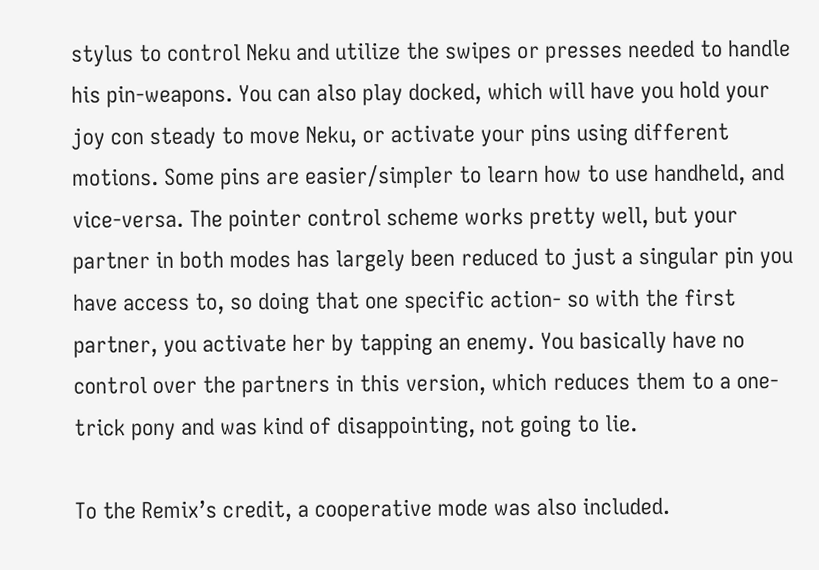stylus to control Neku and utilize the swipes or presses needed to handle his pin-weapons. You can also play docked, which will have you hold your joy con steady to move Neku, or activate your pins using different motions. Some pins are easier/simpler to learn how to use handheld, and vice-versa. The pointer control scheme works pretty well, but your partner in both modes has largely been reduced to just a singular pin you have access to, so doing that one specific action- so with the first partner, you activate her by tapping an enemy. You basically have no control over the partners in this version, which reduces them to a one-trick pony and was kind of disappointing, not going to lie.

To the Remix’s credit, a cooperative mode was also included.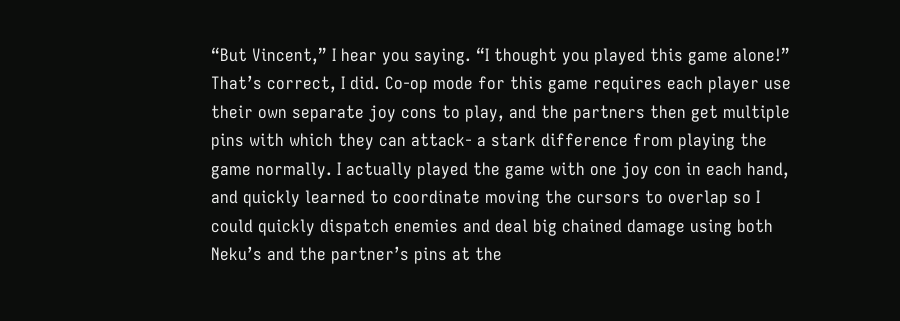“But Vincent,” I hear you saying. “I thought you played this game alone!” That’s correct, I did. Co-op mode for this game requires each player use their own separate joy cons to play, and the partners then get multiple pins with which they can attack- a stark difference from playing the game normally. I actually played the game with one joy con in each hand, and quickly learned to coordinate moving the cursors to overlap so I could quickly dispatch enemies and deal big chained damage using both Neku’s and the partner’s pins at the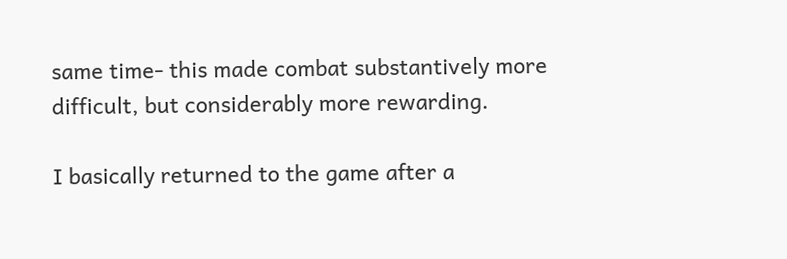same time- this made combat substantively more difficult, but considerably more rewarding.

I basically returned to the game after a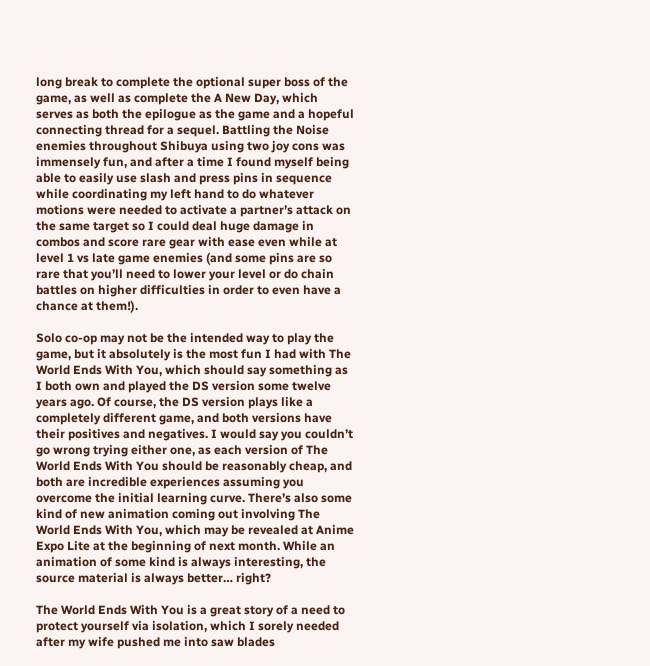long break to complete the optional super boss of the game, as well as complete the A New Day, which serves as both the epilogue as the game and a hopeful connecting thread for a sequel. Battling the Noise enemies throughout Shibuya using two joy cons was immensely fun, and after a time I found myself being able to easily use slash and press pins in sequence while coordinating my left hand to do whatever motions were needed to activate a partner’s attack on the same target so I could deal huge damage in combos and score rare gear with ease even while at level 1 vs late game enemies (and some pins are so rare that you’ll need to lower your level or do chain battles on higher difficulties in order to even have a chance at them!).

Solo co-op may not be the intended way to play the game, but it absolutely is the most fun I had with The World Ends With You, which should say something as I both own and played the DS version some twelve years ago. Of course, the DS version plays like a completely different game, and both versions have their positives and negatives. I would say you couldn’t go wrong trying either one, as each version of The World Ends With You should be reasonably cheap, and both are incredible experiences assuming you overcome the initial learning curve. There’s also some kind of new animation coming out involving The World Ends With You, which may be revealed at Anime Expo Lite at the beginning of next month. While an animation of some kind is always interesting, the source material is always better… right?

The World Ends With You is a great story of a need to protect yourself via isolation, which I sorely needed after my wife pushed me into saw blades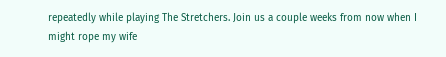repeatedly while playing The Stretchers. Join us a couple weeks from now when I might rope my wife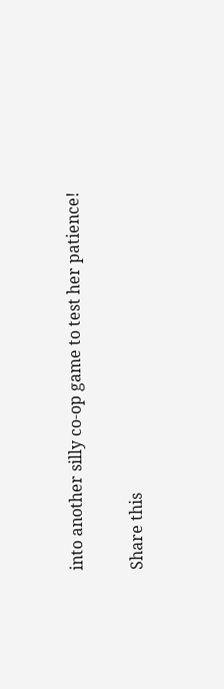into another silly co-op game to test her patience!

Share this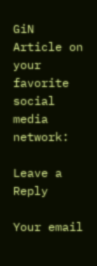GiN Article on your favorite social media network:

Leave a Reply

Your email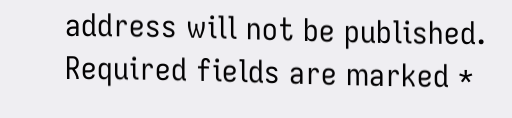address will not be published. Required fields are marked *